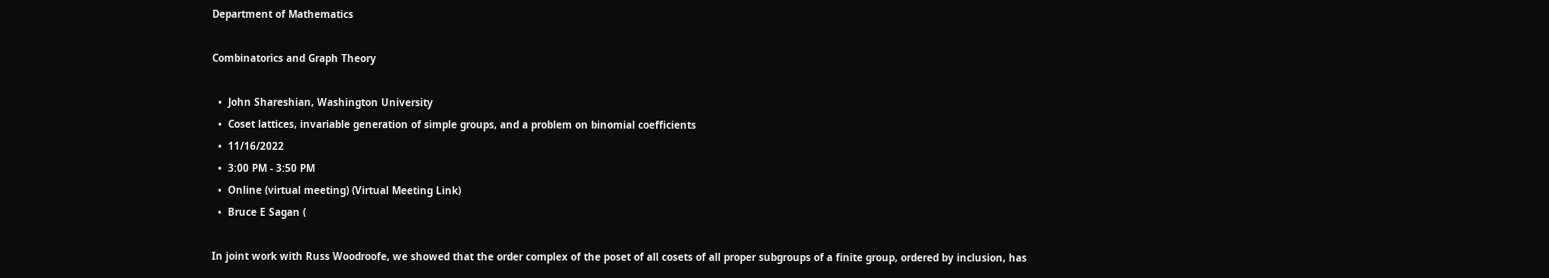Department of Mathematics

Combinatorics and Graph Theory

  •  John Shareshian, Washington University
  •  Coset lattices, invariable generation of simple groups, and a problem on binomial coefficients
  •  11/16/2022
  •  3:00 PM - 3:50 PM
  •  Online (virtual meeting) (Virtual Meeting Link)
  •  Bruce E Sagan (

In joint work with Russ Woodroofe, we showed that the order complex of the poset of all cosets of all proper subgroups of a finite group, ordered by inclusion, has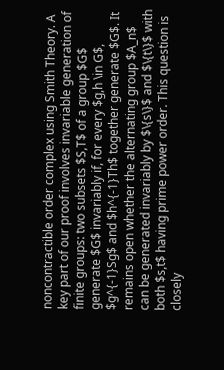noncontractible order complex using Smith Theory. A key part of our proof involves invariable generation of finite groups: two subsets $S,T$ of a group $G$ generate $G$ invariably if, for every $g,h \in G$, $g^{-1}Sg$ and $h^{-1}Th$ together generate $G$. It remains open whether the alternating group $A_n$ can be generated invariably by $\{s\}$ and $\{t\}$ with both $s,t$ having prime power order. This question is closely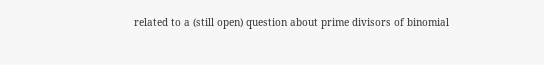related to a (still open) question about prime divisors of binomial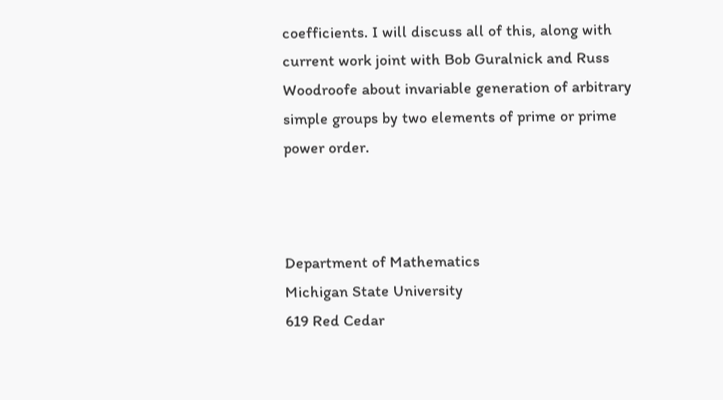coefficients. I will discuss all of this, along with current work joint with Bob Guralnick and Russ Woodroofe about invariable generation of arbitrary simple groups by two elements of prime or prime power order.



Department of Mathematics
Michigan State University
619 Red Cedar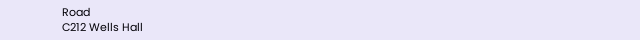Road
C212 Wells Hall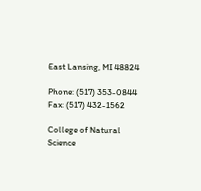East Lansing, MI 48824

Phone: (517) 353-0844
Fax: (517) 432-1562

College of Natural Science